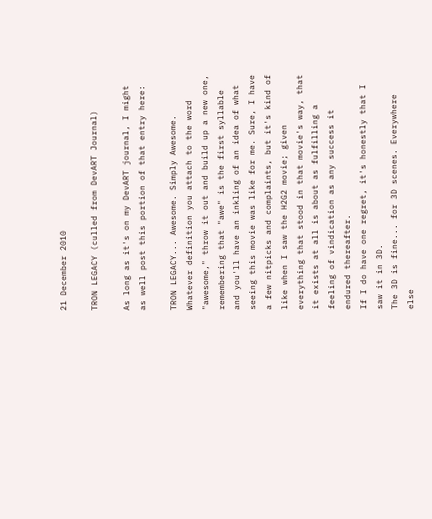21 December 2010

TRON LEGACY (culled from DevART Journal)

As long as it's on my DevART journal, I might as well post this portion of that entry here:

TRON LEGACY... Awesome. Simply Awesome. Whatever definition you attach to the word "awesome," throw it out and build up a new one, remembering that "awe" is the first syllable and you'll have an inkling of an idea of what seeing this movie was like for me. Sure, I have a few nitpicks and complaints, but it's kind of like when I saw the H2G2 movie; given everything that stood in that movie's way, that it exists at all is about as fulfilling a feeling of vindication as any success it endured thereafter.
If I do have one regret, it's honestly that I saw it in 3D.
The 3D is fine... for 3D scenes. Everywhere else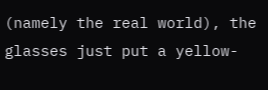(namely the real world), the glasses just put a yellow-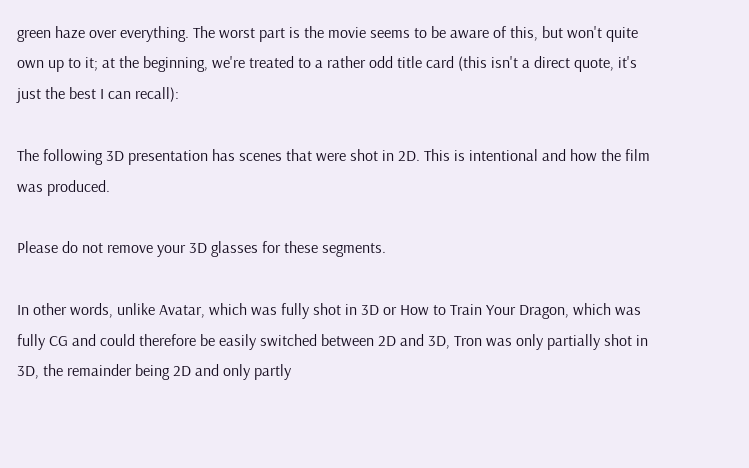green haze over everything. The worst part is the movie seems to be aware of this, but won't quite own up to it; at the beginning, we're treated to a rather odd title card (this isn't a direct quote, it's just the best I can recall):

The following 3D presentation has scenes that were shot in 2D. This is intentional and how the film was produced.

Please do not remove your 3D glasses for these segments.

In other words, unlike Avatar, which was fully shot in 3D or How to Train Your Dragon, which was fully CG and could therefore be easily switched between 2D and 3D, Tron was only partially shot in 3D, the remainder being 2D and only partly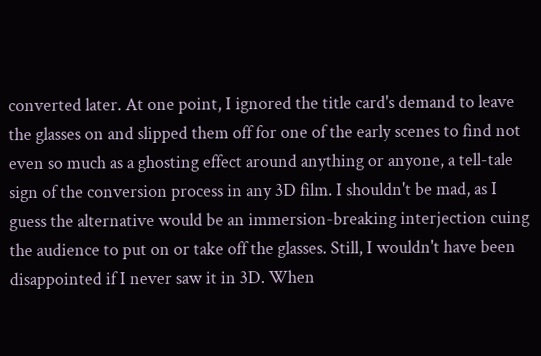converted later. At one point, I ignored the title card's demand to leave the glasses on and slipped them off for one of the early scenes to find not even so much as a ghosting effect around anything or anyone, a tell-tale sign of the conversion process in any 3D film. I shouldn't be mad, as I guess the alternative would be an immersion-breaking interjection cuing the audience to put on or take off the glasses. Still, I wouldn't have been disappointed if I never saw it in 3D. When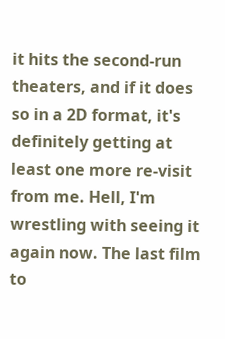it hits the second-run theaters, and if it does so in a 2D format, it's definitely getting at least one more re-visit from me. Hell, I'm wrestling with seeing it again now. The last film to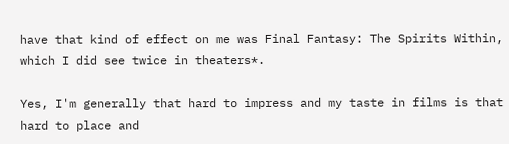have that kind of effect on me was Final Fantasy: The Spirits Within, which I did see twice in theaters*.

Yes, I'm generally that hard to impress and my taste in films is that hard to place and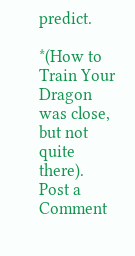predict.

*(How to Train Your Dragon was close, but not quite there).
Post a Comment